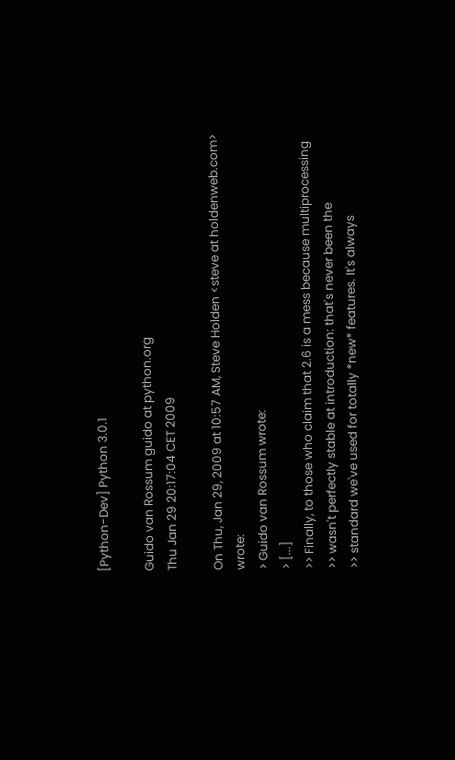[Python-Dev] Python 3.0.1

Guido van Rossum guido at python.org
Thu Jan 29 20:17:04 CET 2009

On Thu, Jan 29, 2009 at 10:57 AM, Steve Holden <steve at holdenweb.com> wrote:
> Guido van Rossum wrote:
> [...]
>> Finally, to those who claim that 2.6 is a mess because multiprocessing
>> wasn't perfectly stable at introduction: that's never been the
>> standard we've used for totally *new* features. It's always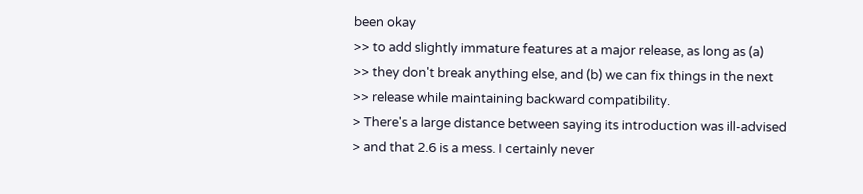been okay
>> to add slightly immature features at a major release, as long as (a)
>> they don't break anything else, and (b) we can fix things in the next
>> release while maintaining backward compatibility.
> There's a large distance between saying its introduction was ill-advised
> and that 2.6 is a mess. I certainly never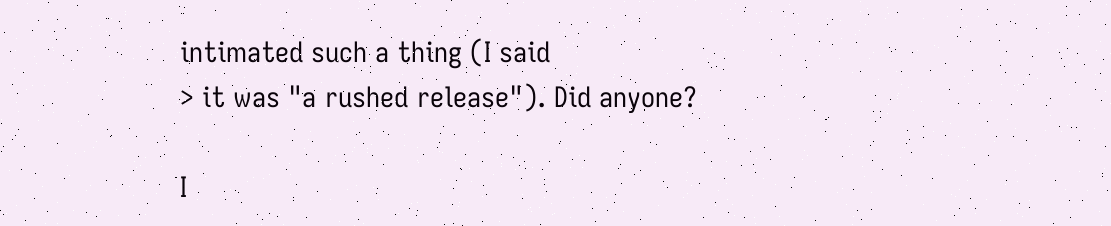intimated such a thing (I said
> it was "a rushed release"). Did anyone?

I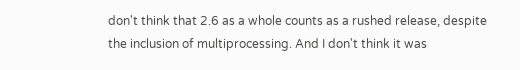don't think that 2.6 as a whole counts as a rushed release, despite
the inclusion of multiprocessing. And I don't think it was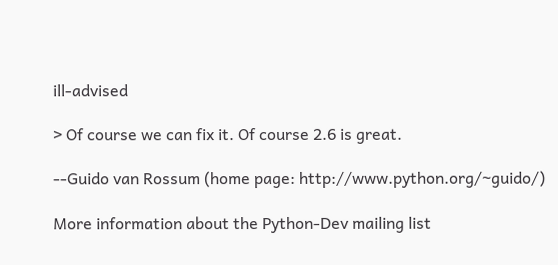ill-advised

> Of course we can fix it. Of course 2.6 is great.

--Guido van Rossum (home page: http://www.python.org/~guido/)

More information about the Python-Dev mailing list